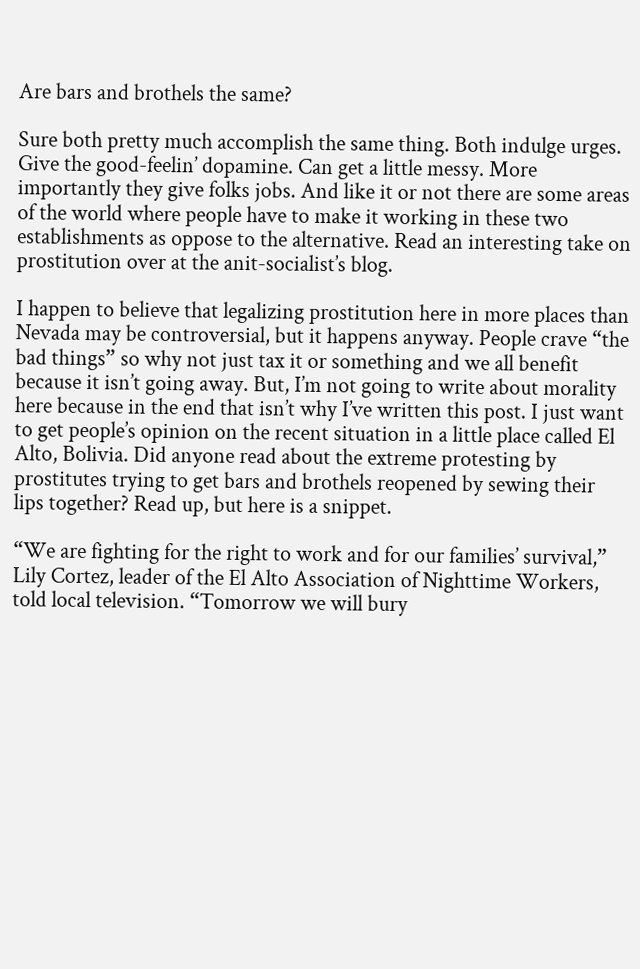Are bars and brothels the same?

Sure both pretty much accomplish the same thing. Both indulge urges. Give the good-feelin’ dopamine. Can get a little messy. More importantly they give folks jobs. And like it or not there are some areas of the world where people have to make it working in these two establishments as oppose to the alternative. Read an interesting take on prostitution over at the anit-socialist’s blog.

I happen to believe that legalizing prostitution here in more places than Nevada may be controversial, but it happens anyway. People crave “the bad things” so why not just tax it or something and we all benefit because it isn’t going away. But, I’m not going to write about morality here because in the end that isn’t why I’ve written this post. I just want to get people’s opinion on the recent situation in a little place called El Alto, Bolivia. Did anyone read about the extreme protesting by prostitutes trying to get bars and brothels reopened by sewing their lips together? Read up, but here is a snippet.

“We are fighting for the right to work and for our families’ survival,” Lily Cortez, leader of the El Alto Association of Nighttime Workers, told local television. “Tomorrow we will bury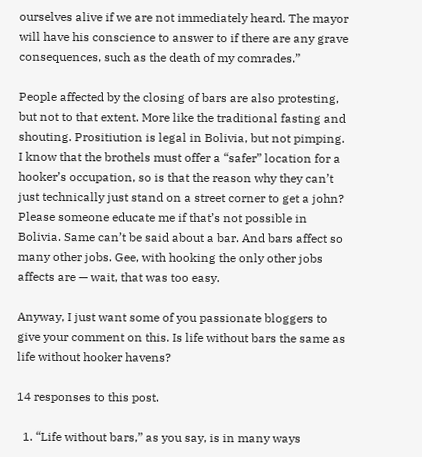ourselves alive if we are not immediately heard. The mayor will have his conscience to answer to if there are any grave consequences, such as the death of my comrades.”

People affected by the closing of bars are also protesting, but not to that extent. More like the traditional fasting and shouting. Prositiution is legal in Bolivia, but not pimping. I know that the brothels must offer a “safer” location for a hooker’s occupation, so is that the reason why they can’t just technically just stand on a street corner to get a john? Please someone educate me if that’s not possible in Bolivia. Same can’t be said about a bar. And bars affect so many other jobs. Gee, with hooking the only other jobs affects are — wait, that was too easy.

Anyway, I just want some of you passionate bloggers to give your comment on this. Is life without bars the same as life without hooker havens?

14 responses to this post.

  1. “Life without bars,” as you say, is in many ways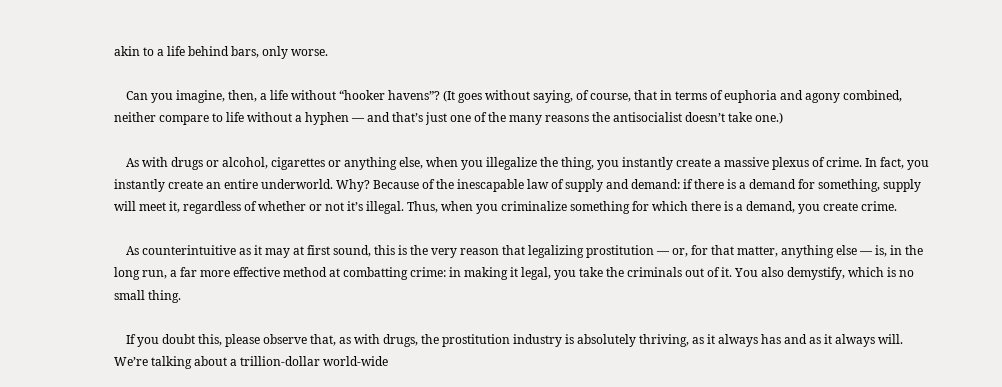akin to a life behind bars, only worse.

    Can you imagine, then, a life without “hooker havens”? (It goes without saying, of course, that in terms of euphoria and agony combined, neither compare to life without a hyphen — and that’s just one of the many reasons the antisocialist doesn’t take one.)

    As with drugs or alcohol, cigarettes or anything else, when you illegalize the thing, you instantly create a massive plexus of crime. In fact, you instantly create an entire underworld. Why? Because of the inescapable law of supply and demand: if there is a demand for something, supply will meet it, regardless of whether or not it’s illegal. Thus, when you criminalize something for which there is a demand, you create crime.

    As counterintuitive as it may at first sound, this is the very reason that legalizing prostitution — or, for that matter, anything else — is, in the long run, a far more effective method at combatting crime: in making it legal, you take the criminals out of it. You also demystify, which is no small thing.

    If you doubt this, please observe that, as with drugs, the prostitution industry is absolutely thriving, as it always has and as it always will. We’re talking about a trillion-dollar world-wide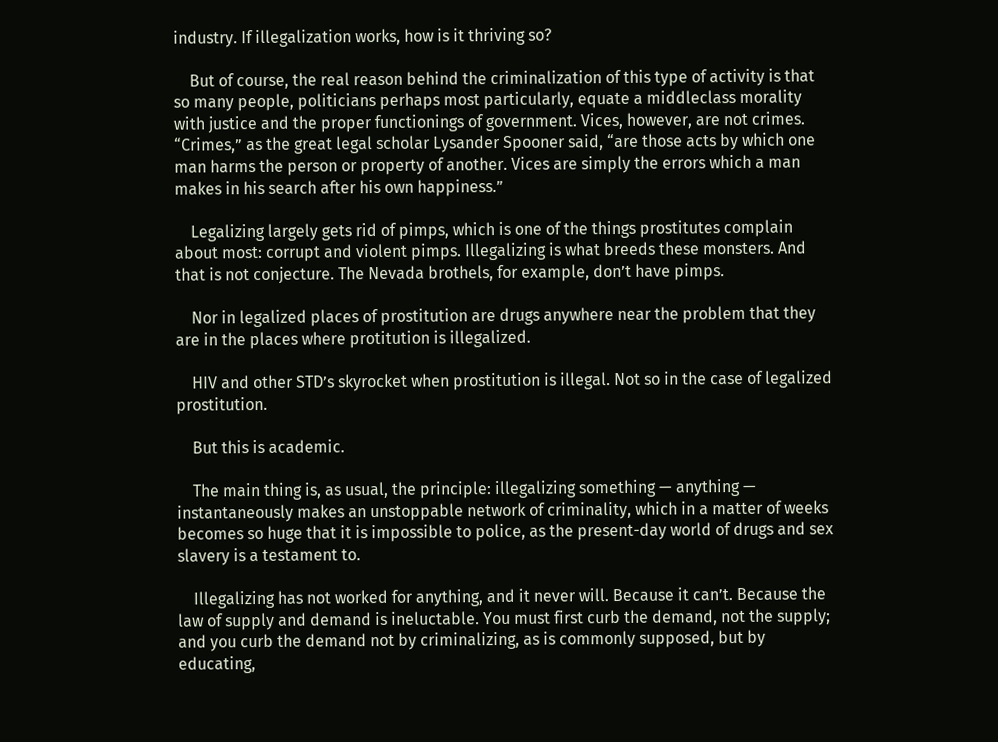industry. If illegalization works, how is it thriving so?

    But of course, the real reason behind the criminalization of this type of activity is that so many people, politicians perhaps most particularly, equate a middleclass morality with justice and the proper functionings of government. Vices, however, are not crimes. “Crimes,” as the great legal scholar Lysander Spooner said, “are those acts by which one man harms the person or property of another. Vices are simply the errors which a man makes in his search after his own happiness.”

    Legalizing largely gets rid of pimps, which is one of the things prostitutes complain about most: corrupt and violent pimps. Illegalizing is what breeds these monsters. And that is not conjecture. The Nevada brothels, for example, don’t have pimps.

    Nor in legalized places of prostitution are drugs anywhere near the problem that they are in the places where protitution is illegalized.

    HIV and other STD’s skyrocket when prostitution is illegal. Not so in the case of legalized prostitution.

    But this is academic.

    The main thing is, as usual, the principle: illegalizing something — anything — instantaneously makes an unstoppable network of criminality, which in a matter of weeks becomes so huge that it is impossible to police, as the present-day world of drugs and sex slavery is a testament to.

    Illegalizing has not worked for anything, and it never will. Because it can’t. Because the law of supply and demand is ineluctable. You must first curb the demand, not the supply; and you curb the demand not by criminalizing, as is commonly supposed, but by educating,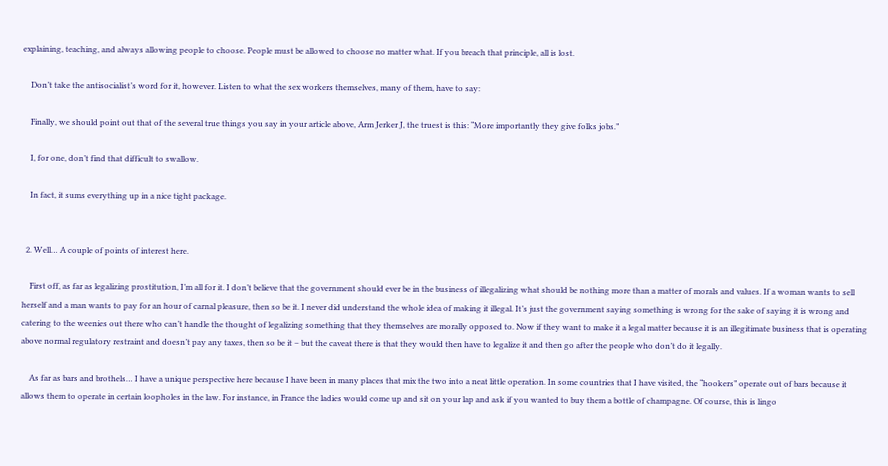explaining, teaching, and always allowing people to choose. People must be allowed to choose no matter what. If you breach that principle, all is lost.

    Don’t take the antisocialist’s word for it, however. Listen to what the sex workers themselves, many of them, have to say:

    Finally, we should point out that of the several true things you say in your article above, Arm Jerker J, the truest is this: “More importantly they give folks jobs.”

    I, for one, don’t find that difficult to swallow.

    In fact, it sums everything up in a nice tight package.


  2. Well… A couple of points of interest here.

    First off, as far as legalizing prostitution, I’m all for it. I don’t believe that the government should ever be in the business of illegalizing what should be nothing more than a matter of morals and values. If a woman wants to sell herself and a man wants to pay for an hour of carnal pleasure, then so be it. I never did understand the whole idea of making it illegal. It’s just the government saying something is wrong for the sake of saying it is wrong and catering to the weenies out there who can’t handle the thought of legalizing something that they themselves are morally opposed to. Now if they want to make it a legal matter because it is an illegitimate business that is operating above normal regulatory restraint and doesn’t pay any taxes, then so be it – but the caveat there is that they would then have to legalize it and then go after the people who don’t do it legally.

    As far as bars and brothels… I have a unique perspective here because I have been in many places that mix the two into a neat little operation. In some countries that I have visited, the “hookers” operate out of bars because it allows them to operate in certain loopholes in the law. For instance, in France the ladies would come up and sit on your lap and ask if you wanted to buy them a bottle of champagne. Of course, this is lingo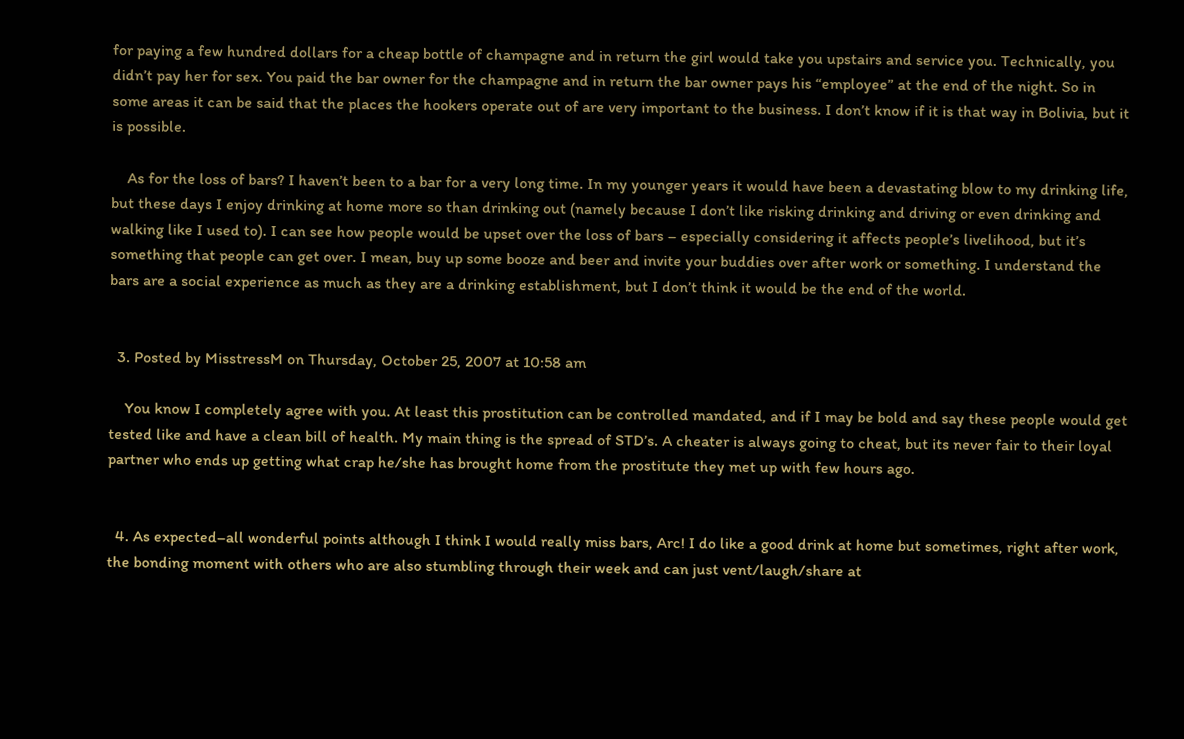for paying a few hundred dollars for a cheap bottle of champagne and in return the girl would take you upstairs and service you. Technically, you didn’t pay her for sex. You paid the bar owner for the champagne and in return the bar owner pays his “employee” at the end of the night. So in some areas it can be said that the places the hookers operate out of are very important to the business. I don’t know if it is that way in Bolivia, but it is possible.

    As for the loss of bars? I haven’t been to a bar for a very long time. In my younger years it would have been a devastating blow to my drinking life, but these days I enjoy drinking at home more so than drinking out (namely because I don’t like risking drinking and driving or even drinking and walking like I used to). I can see how people would be upset over the loss of bars – especially considering it affects people’s livelihood, but it’s something that people can get over. I mean, buy up some booze and beer and invite your buddies over after work or something. I understand the bars are a social experience as much as they are a drinking establishment, but I don’t think it would be the end of the world.


  3. Posted by MisstressM on Thursday, October 25, 2007 at 10:58 am

    You know I completely agree with you. At least this prostitution can be controlled mandated, and if I may be bold and say these people would get tested like and have a clean bill of health. My main thing is the spread of STD’s. A cheater is always going to cheat, but its never fair to their loyal partner who ends up getting what crap he/she has brought home from the prostitute they met up with few hours ago.


  4. As expected–all wonderful points although I think I would really miss bars, Arc! I do like a good drink at home but sometimes, right after work, the bonding moment with others who are also stumbling through their week and can just vent/laugh/share at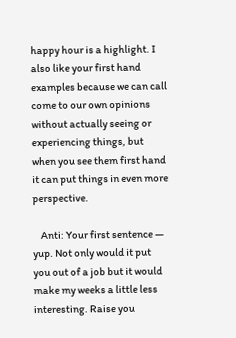happy hour is a highlight. I also like your first hand examples because we can call come to our own opinions without actually seeing or experiencing things, but when you see them first hand it can put things in even more perspective.

    Anti: Your first sentence — yup. Not only would it put you out of a job but it would make my weeks a little less interesting. Raise you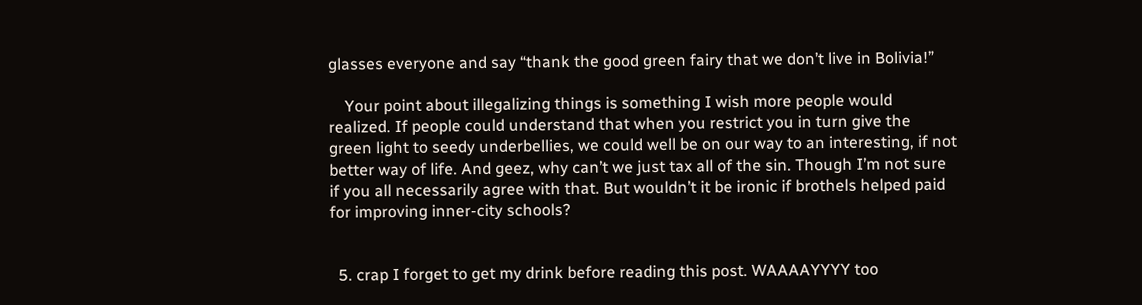glasses everyone and say “thank the good green fairy that we don’t live in Bolivia!”

    Your point about illegalizing things is something I wish more people would realized. If people could understand that when you restrict you in turn give the green light to seedy underbellies, we could well be on our way to an interesting, if not better way of life. And geez, why can’t we just tax all of the sin. Though I’m not sure if you all necessarily agree with that. But wouldn’t it be ironic if brothels helped paid for improving inner-city schools?


  5. crap I forget to get my drink before reading this post. WAAAAYYYY too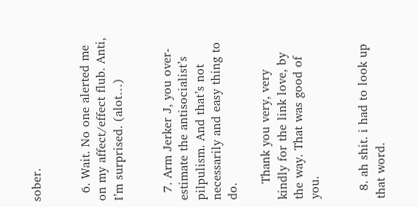sober.


  6. Wait. No one alerted me on my affect/effect flub. Anti, I’m surprised. (alot…)


  7. Arm Jerker J, you over-estimate the antisocialist’s pilpulism. And that’s not necessarily and easy thing to do.

    Thank you very, very kindly for the link love, by the way. That was good of you.


  8. ah shit. i had to look up that word.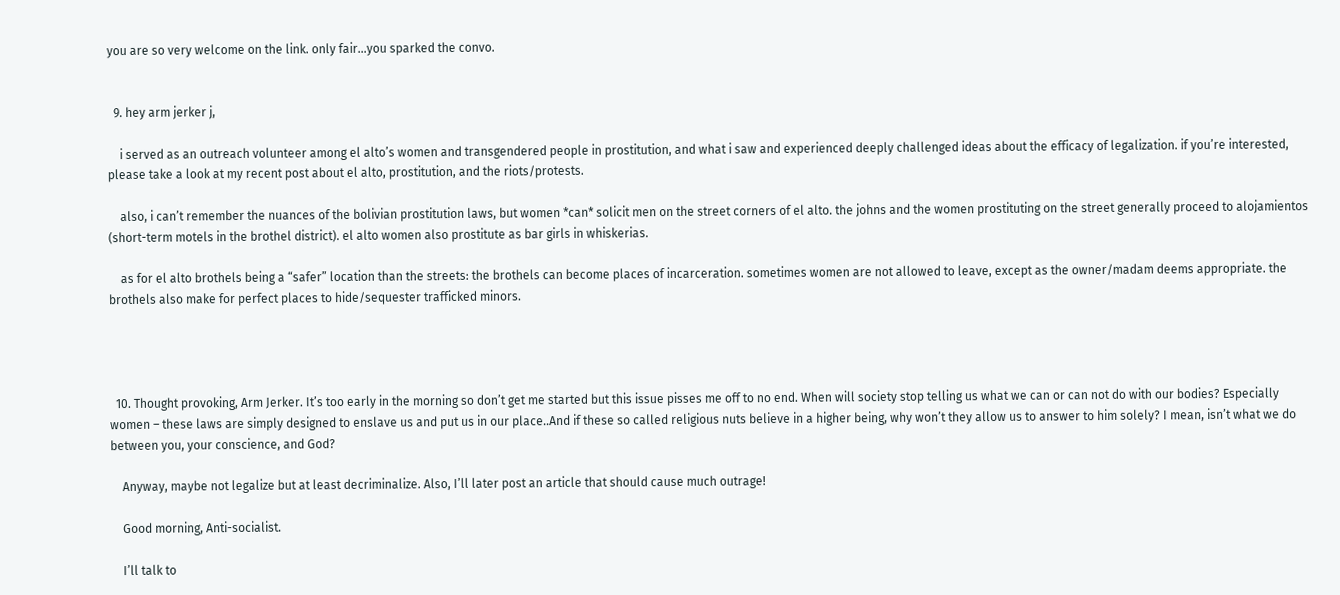you are so very welcome on the link. only fair…you sparked the convo.


  9. hey arm jerker j,

    i served as an outreach volunteer among el alto’s women and transgendered people in prostitution, and what i saw and experienced deeply challenged ideas about the efficacy of legalization. if you’re interested, please take a look at my recent post about el alto, prostitution, and the riots/protests.

    also, i can’t remember the nuances of the bolivian prostitution laws, but women *can* solicit men on the street corners of el alto. the johns and the women prostituting on the street generally proceed to alojamientos (short-term motels in the brothel district). el alto women also prostitute as bar girls in whiskerias.

    as for el alto brothels being a “safer” location than the streets: the brothels can become places of incarceration. sometimes women are not allowed to leave, except as the owner/madam deems appropriate. the brothels also make for perfect places to hide/sequester trafficked minors.




  10. Thought provoking, Arm Jerker. It’s too early in the morning so don’t get me started but this issue pisses me off to no end. When will society stop telling us what we can or can not do with our bodies? Especially women – these laws are simply designed to enslave us and put us in our place..And if these so called religious nuts believe in a higher being, why won’t they allow us to answer to him solely? I mean, isn’t what we do between you, your conscience, and God?

    Anyway, maybe not legalize but at least decriminalize. Also, I’ll later post an article that should cause much outrage!

    Good morning, Anti-socialist.

    I’ll talk to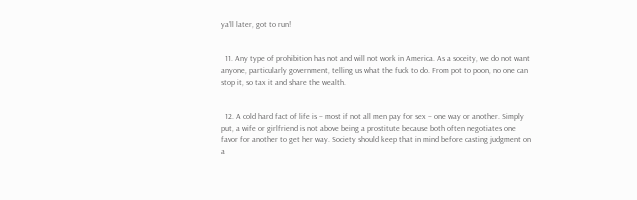ya’ll later, got to run!


  11. Any type of prohibition has not and will not work in America. As a soceity, we do not want anyone, particularly government, telling us what the fuck to do. From pot to poon, no one can stop it, so tax it and share the wealth.


  12. A cold hard fact of life is – most if not all men pay for sex – one way or another. Simply put, a wife or girlfriend is not above being a prostitute because both often negotiates one favor for another to get her way. Society should keep that in mind before casting judgment on a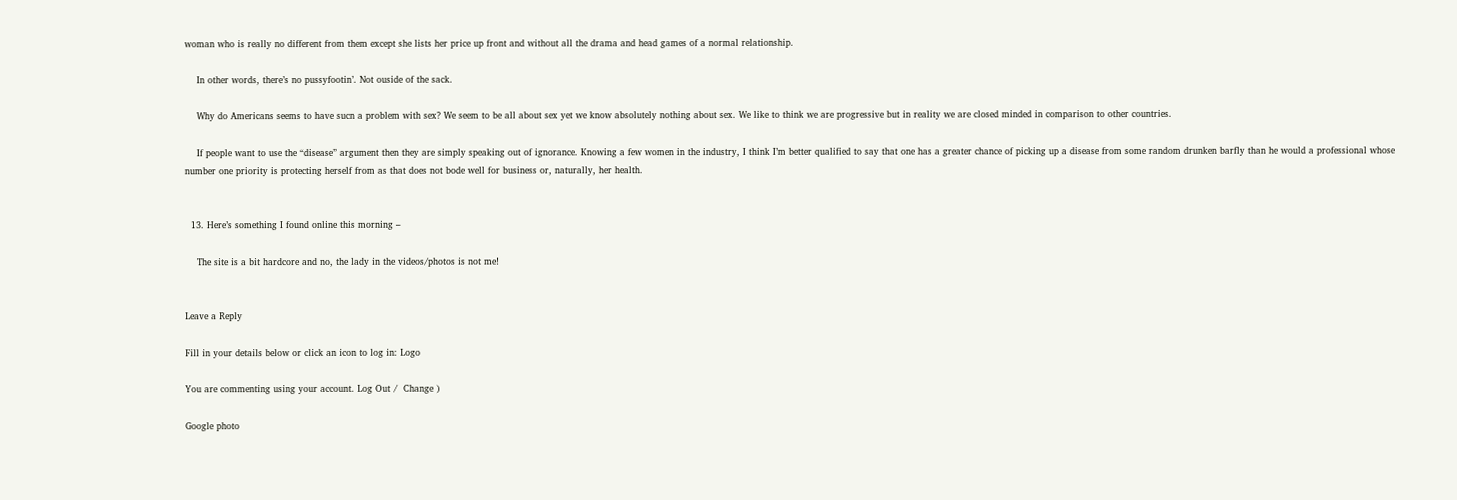woman who is really no different from them except she lists her price up front and without all the drama and head games of a normal relationship.

    In other words, there’s no pussyfootin’. Not ouside of the sack.

    Why do Americans seems to have sucn a problem with sex? We seem to be all about sex yet we know absolutely nothing about sex. We like to think we are progressive but in reality we are closed minded in comparison to other countries.

    If people want to use the “disease” argument then they are simply speaking out of ignorance. Knowing a few women in the industry, I think I’m better qualified to say that one has a greater chance of picking up a disease from some random drunken barfly than he would a professional whose number one priority is protecting herself from as that does not bode well for business or, naturally, her health.


  13. Here’s something I found online this morning –

    The site is a bit hardcore and no, the lady in the videos/photos is not me!


Leave a Reply

Fill in your details below or click an icon to log in: Logo

You are commenting using your account. Log Out /  Change )

Google photo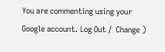You are commenting using your Google account. Log Out /  Change )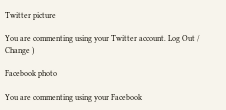Twitter picture

You are commenting using your Twitter account. Log Out /  Change )

Facebook photo

You are commenting using your Facebook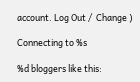account. Log Out /  Change )

Connecting to %s

%d bloggers like this: